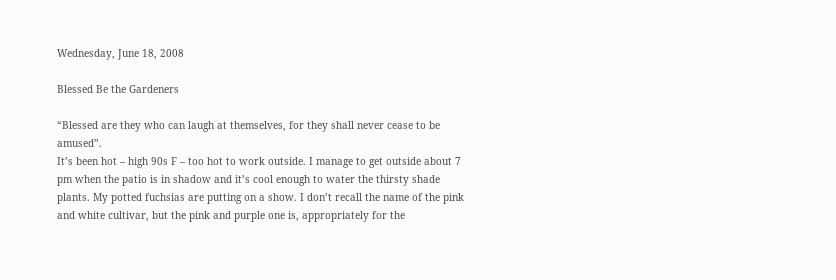Wednesday, June 18, 2008

Blessed Be the Gardeners

“Blessed are they who can laugh at themselves, for they shall never cease to be amused”.
It’s been hot – high 90s F – too hot to work outside. I manage to get outside about 7 pm when the patio is in shadow and it’s cool enough to water the thirsty shade plants. My potted fuchsias are putting on a show. I don’t recall the name of the pink and white cultivar, but the pink and purple one is, appropriately for the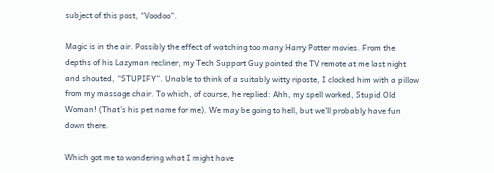subject of this post, “Voodoo”.

Magic is in the air. Possibly the effect of watching too many Harry Potter movies. From the depths of his Lazyman recliner, my Tech Support Guy pointed the TV remote at me last night and shouted, “STUPIFY”. Unable to think of a suitably witty riposte, I clocked him with a pillow from my massage chair. To which, of course, he replied: Ahh, my spell worked, Stupid Old Woman! (That’s his pet name for me). We may be going to hell, but we’ll probably have fun down there.

Which got me to wondering what I might have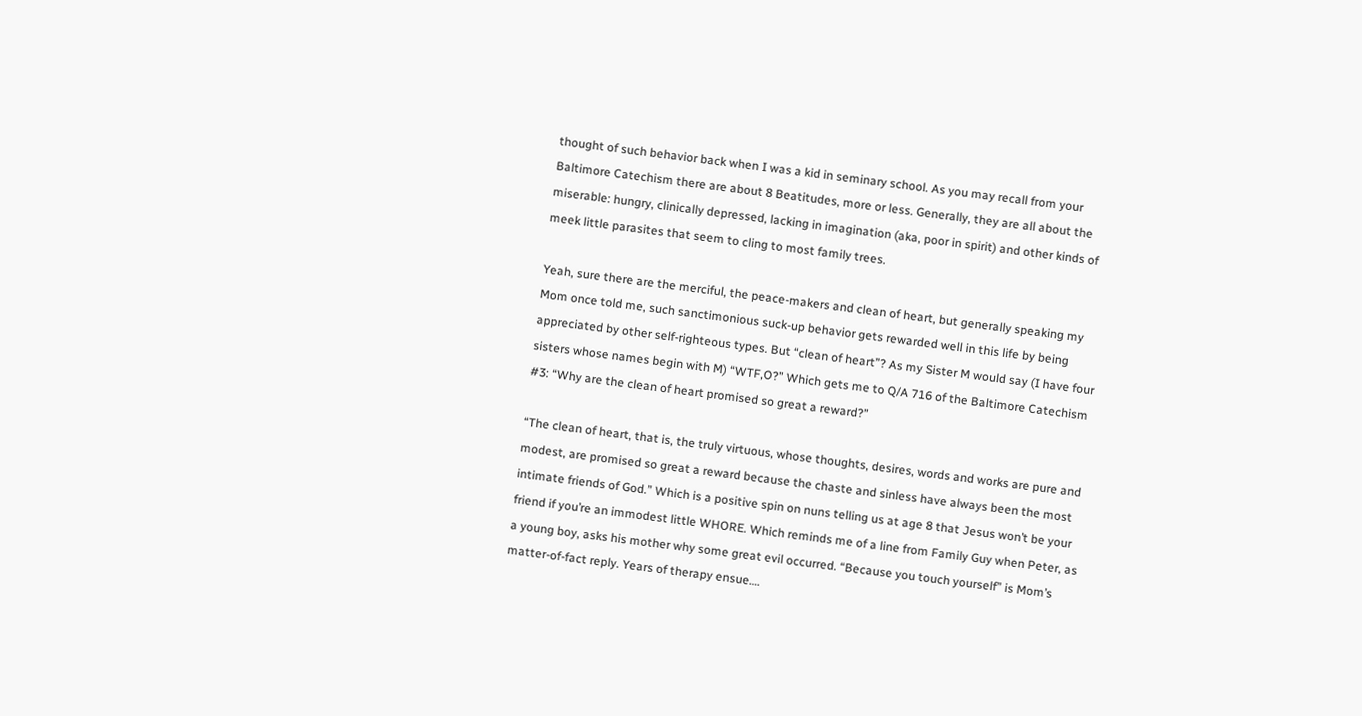thought of such behavior back when I was a kid in seminary school. As you may recall from your Baltimore Catechism there are about 8 Beatitudes, more or less. Generally, they are all about the miserable: hungry, clinically depressed, lacking in imagination (aka, poor in spirit) and other kinds of meek little parasites that seem to cling to most family trees.

Yeah, sure there are the merciful, the peace-makers and clean of heart, but generally speaking my Mom once told me, such sanctimonious suck-up behavior gets rewarded well in this life by being appreciated by other self-righteous types. But “clean of heart”? As my Sister M would say (I have four sisters whose names begin with M) “WTF,O?” Which gets me to Q/A 716 of the Baltimore Catechism #3: “Why are the clean of heart promised so great a reward?”

“The clean of heart, that is, the truly virtuous, whose thoughts, desires, words and works are pure and modest, are promised so great a reward because the chaste and sinless have always been the most intimate friends of God.” Which is a positive spin on nuns telling us at age 8 that Jesus won’t be your friend if you’re an immodest little WHORE. Which reminds me of a line from Family Guy when Peter, as a young boy, asks his mother why some great evil occurred. “Because you touch yourself” is Mom’s matter-of-fact reply. Years of therapy ensue….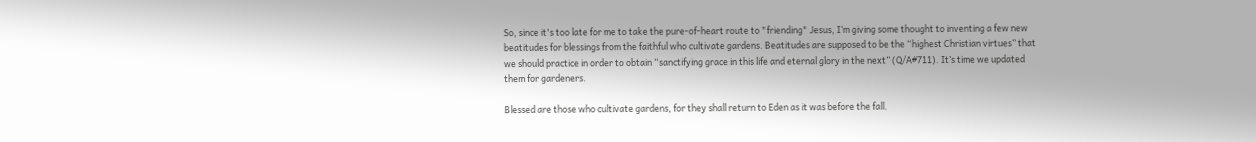So, since it's too late for me to take the pure-of-heart route to "friending" Jesus, I’m giving some thought to inventing a few new beatitudes for blessings from the faithful who cultivate gardens. Beatitudes are supposed to be the “highest Christian virtues” that we should practice in order to obtain “sanctifying grace in this life and eternal glory in the next” (Q/A#711). It’s time we updated them for gardeners.

Blessed are those who cultivate gardens, for they shall return to Eden as it was before the fall.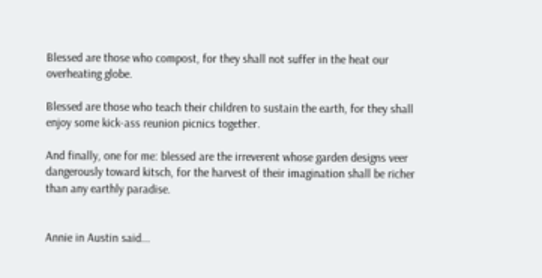Blessed are those who compost, for they shall not suffer in the heat our overheating globe.

Blessed are those who teach their children to sustain the earth, for they shall enjoy some kick-ass reunion picnics together.

And finally, one for me: blessed are the irreverent whose garden designs veer dangerously toward kitsch, for the harvest of their imagination shall be richer than any earthly paradise.


Annie in Austin said...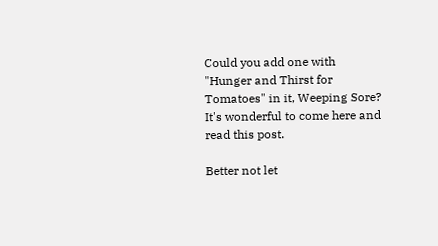Could you add one with "Hunger and Thirst for Tomatoes" in it, Weeping Sore? It's wonderful to come here and read this post.

Better not let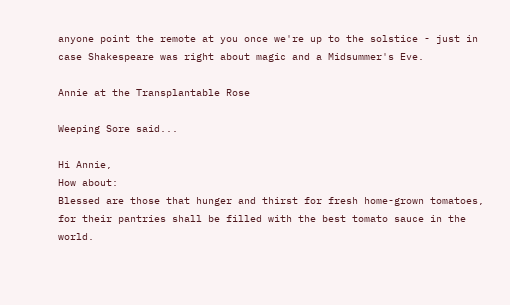anyone point the remote at you once we're up to the solstice - just in case Shakespeare was right about magic and a Midsummer's Eve.

Annie at the Transplantable Rose

Weeping Sore said...

Hi Annie,
How about:
Blessed are those that hunger and thirst for fresh home-grown tomatoes, for their pantries shall be filled with the best tomato sauce in the world.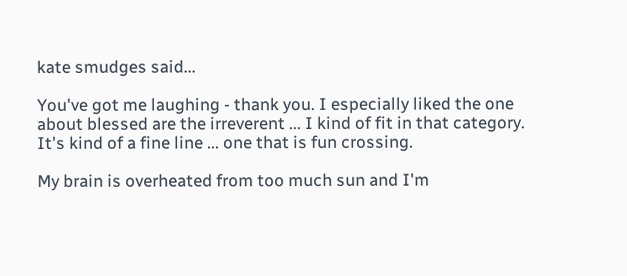kate smudges said...

You've got me laughing - thank you. I especially liked the one about blessed are the irreverent ... I kind of fit in that category. It's kind of a fine line ... one that is fun crossing.

My brain is overheated from too much sun and I'm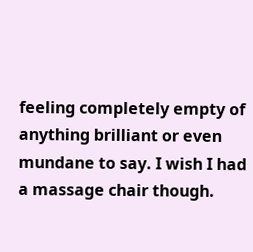feeling completely empty of anything brilliant or even mundane to say. I wish I had a massage chair though.